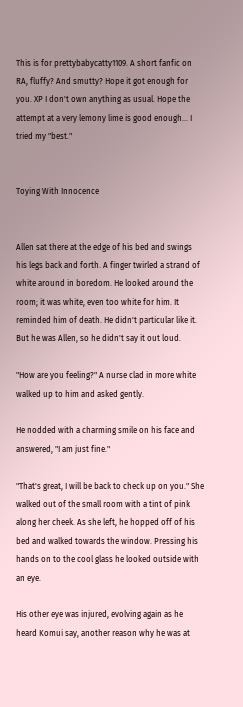This is for prettybabycatty1109. A short fanfic on RA, fluffy? And smutty? Hope it got enough for you. XP I don't own anything as usual. Hope the attempt at a very lemony lime is good enough… I tried my "best."


Toying With Innocence


Allen sat there at the edge of his bed and swings his legs back and forth. A finger twirled a strand of white around in boredom. He looked around the room; it was white, even too white for him. It reminded him of death. He didn't particular like it. But he was Allen, so he didn't say it out loud.

"How are you feeling?" A nurse clad in more white walked up to him and asked gently.

He nodded with a charming smile on his face and answered, "I am just fine."

"That's great, I will be back to check up on you." She walked out of the small room with a tint of pink along her cheek. As she left, he hopped off of his bed and walked towards the window. Pressing his hands on to the cool glass he looked outside with an eye.

His other eye was injured, evolving again as he heard Komui say, another reason why he was at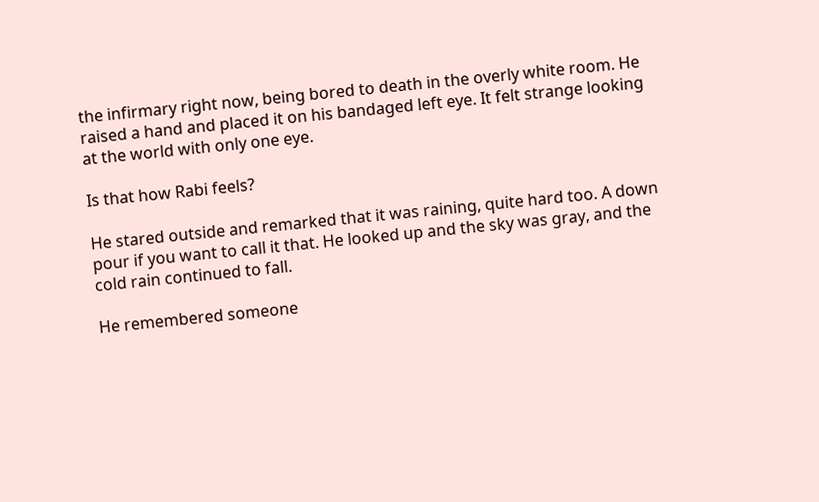the infirmary right now, being bored to death in the overly white room. He raised a hand and placed it on his bandaged left eye. It felt strange looking at the world with only one eye.

Is that how Rabi feels?

He stared outside and remarked that it was raining, quite hard too. A down pour if you want to call it that. He looked up and the sky was gray, and the cold rain continued to fall.

He remembered someone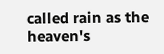called rain as the heaven's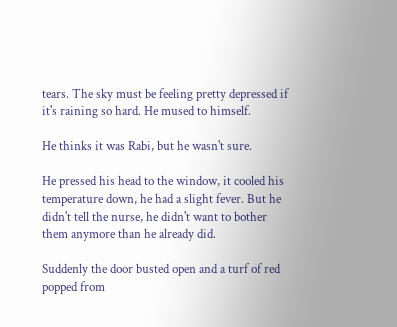tears. The sky must be feeling pretty depressed if it's raining so hard. He mused to himself.

He thinks it was Rabi, but he wasn't sure.

He pressed his head to the window, it cooled his temperature down, he had a slight fever. But he didn't tell the nurse, he didn't want to bother them anymore than he already did.

Suddenly the door busted open and a turf of red popped from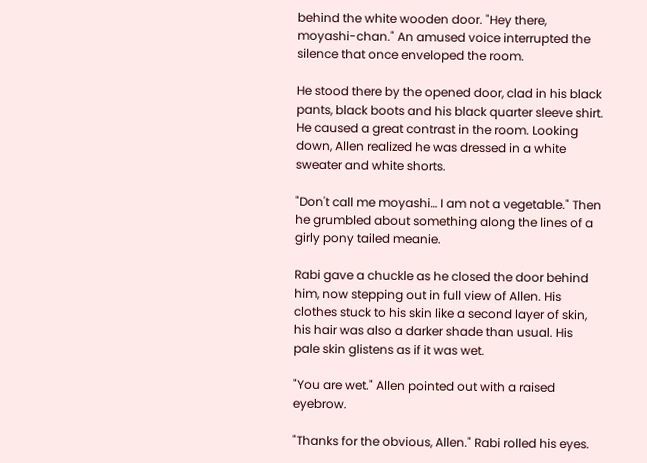behind the white wooden door. "Hey there, moyashi-chan." An amused voice interrupted the silence that once enveloped the room.

He stood there by the opened door, clad in his black pants, black boots and his black quarter sleeve shirt. He caused a great contrast in the room. Looking down, Allen realized he was dressed in a white sweater and white shorts.

"Don't call me moyashi… I am not a vegetable." Then he grumbled about something along the lines of a girly pony tailed meanie.

Rabi gave a chuckle as he closed the door behind him, now stepping out in full view of Allen. His clothes stuck to his skin like a second layer of skin, his hair was also a darker shade than usual. His pale skin glistens as if it was wet.

"You are wet." Allen pointed out with a raised eyebrow.

"Thanks for the obvious, Allen." Rabi rolled his eyes.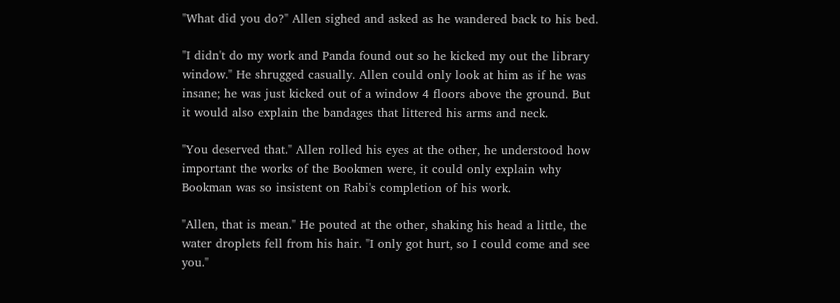"What did you do?" Allen sighed and asked as he wandered back to his bed.

"I didn't do my work and Panda found out so he kicked my out the library window." He shrugged casually. Allen could only look at him as if he was insane; he was just kicked out of a window 4 floors above the ground. But it would also explain the bandages that littered his arms and neck.

"You deserved that." Allen rolled his eyes at the other, he understood how important the works of the Bookmen were, it could only explain why Bookman was so insistent on Rabi's completion of his work.

"Allen, that is mean." He pouted at the other, shaking his head a little, the water droplets fell from his hair. "I only got hurt, so I could come and see you."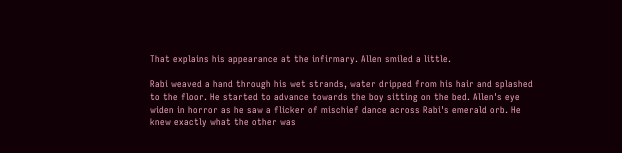That explains his appearance at the infirmary. Allen smiled a little.

Rabi weaved a hand through his wet strands, water dripped from his hair and splashed to the floor. He started to advance towards the boy sitting on the bed. Allen's eye widen in horror as he saw a flicker of mischief dance across Rabi's emerald orb. He knew exactly what the other was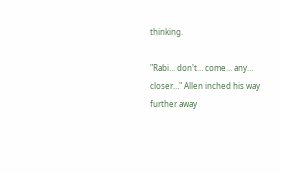thinking.

"Rabi… don't… come… any… closer…" Allen inched his way further away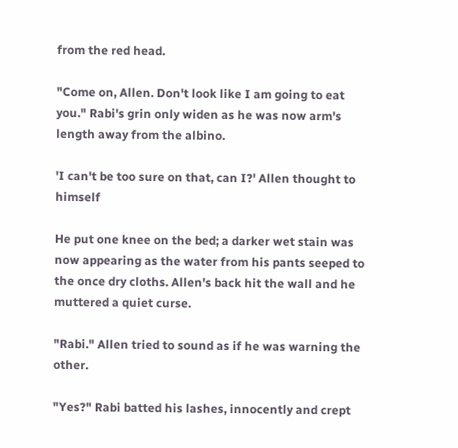from the red head.

"Come on, Allen. Don't look like I am going to eat you." Rabi's grin only widen as he was now arm's length away from the albino.

'I can't be too sure on that, can I?' Allen thought to himself

He put one knee on the bed; a darker wet stain was now appearing as the water from his pants seeped to the once dry cloths. Allen's back hit the wall and he muttered a quiet curse.

"Rabi." Allen tried to sound as if he was warning the other.

"Yes?" Rabi batted his lashes, innocently and crept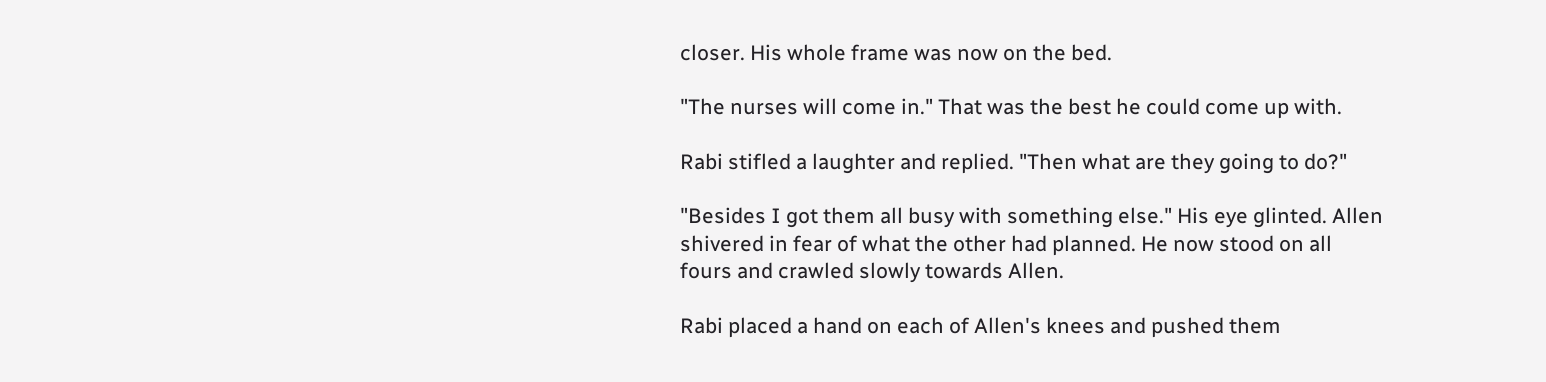closer. His whole frame was now on the bed.

"The nurses will come in." That was the best he could come up with.

Rabi stifled a laughter and replied. "Then what are they going to do?"

"Besides I got them all busy with something else." His eye glinted. Allen shivered in fear of what the other had planned. He now stood on all fours and crawled slowly towards Allen.

Rabi placed a hand on each of Allen's knees and pushed them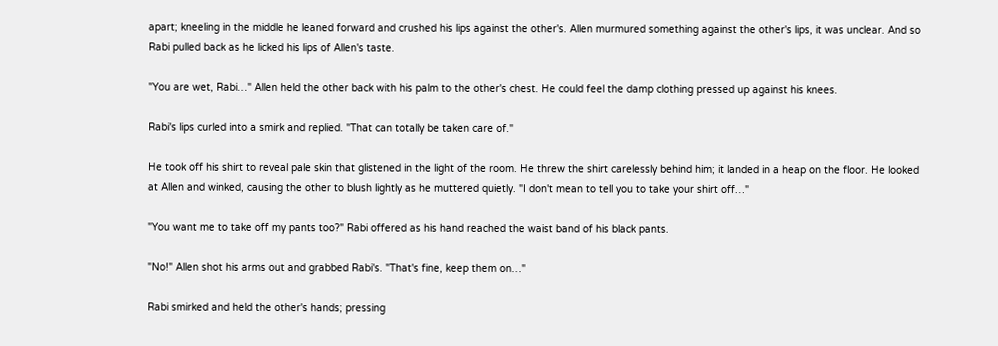apart; kneeling in the middle he leaned forward and crushed his lips against the other's. Allen murmured something against the other's lips, it was unclear. And so Rabi pulled back as he licked his lips of Allen's taste.

"You are wet, Rabi…" Allen held the other back with his palm to the other's chest. He could feel the damp clothing pressed up against his knees.

Rabi's lips curled into a smirk and replied. "That can totally be taken care of."

He took off his shirt to reveal pale skin that glistened in the light of the room. He threw the shirt carelessly behind him; it landed in a heap on the floor. He looked at Allen and winked, causing the other to blush lightly as he muttered quietly. "I don't mean to tell you to take your shirt off…"

"You want me to take off my pants too?" Rabi offered as his hand reached the waist band of his black pants.

"No!" Allen shot his arms out and grabbed Rabi's. "That's fine, keep them on…"

Rabi smirked and held the other's hands; pressing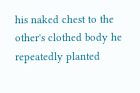his naked chest to the other's clothed body he repeatedly planted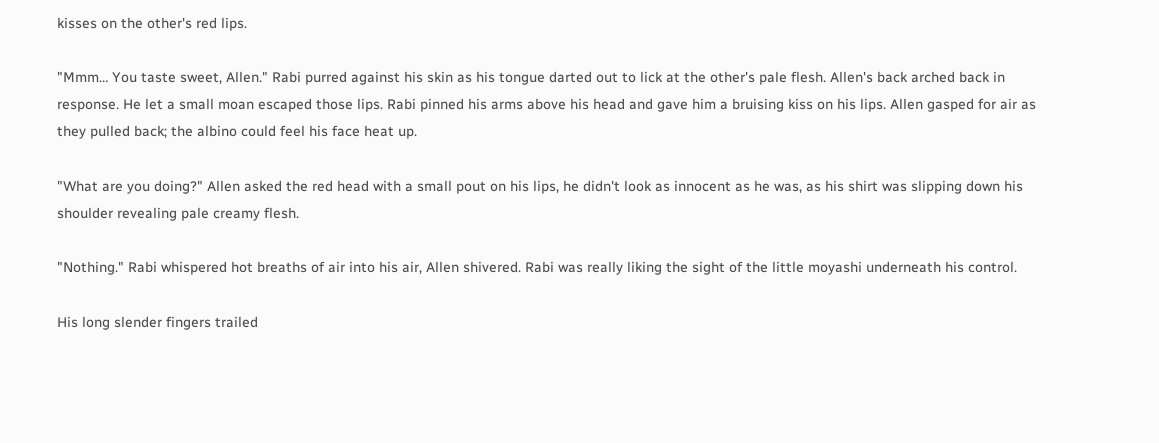kisses on the other's red lips.

"Mmm… You taste sweet, Allen." Rabi purred against his skin as his tongue darted out to lick at the other's pale flesh. Allen's back arched back in response. He let a small moan escaped those lips. Rabi pinned his arms above his head and gave him a bruising kiss on his lips. Allen gasped for air as they pulled back; the albino could feel his face heat up.

"What are you doing?" Allen asked the red head with a small pout on his lips, he didn't look as innocent as he was, as his shirt was slipping down his shoulder revealing pale creamy flesh.

"Nothing." Rabi whispered hot breaths of air into his air, Allen shivered. Rabi was really liking the sight of the little moyashi underneath his control.

His long slender fingers trailed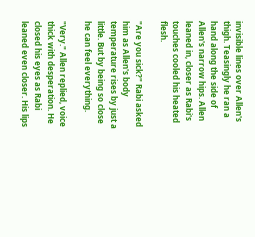invisible lines over Allen's thigh. Teasingly he ran a hand along the side of Allen's narrow hips. Allen leaned in, closer as Rabi's touches cooled his heated flesh.

"Are you sick?" Rabi asked him as Allen's body temperature rises by just a little. But by being so close he can feel everything.

"Very." Allen replied, voice thick with desperation. He closed his eyes as Rabi leaned even closer. His lips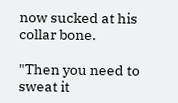now sucked at his collar bone.

"Then you need to sweat it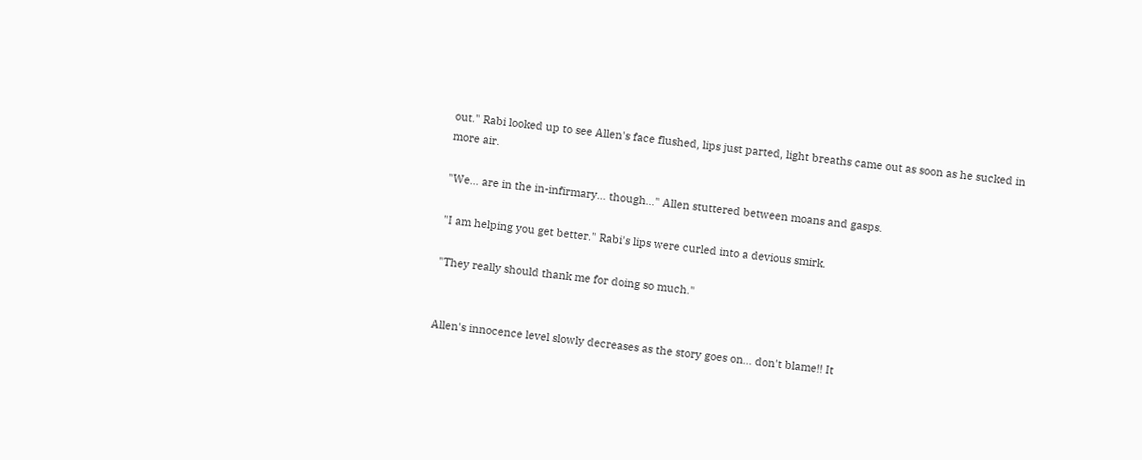out." Rabi looked up to see Allen's face flushed, lips just parted, light breaths came out as soon as he sucked in more air.

"We… are in the in-infirmary… though…" Allen stuttered between moans and gasps.

"I am helping you get better." Rabi's lips were curled into a devious smirk.

"They really should thank me for doing so much."


Allen's innocence level slowly decreases as the story goes on… don't blame!! It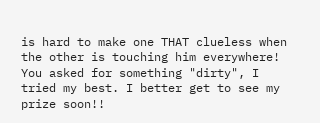is hard to make one THAT clueless when the other is touching him everywhere! You asked for something "dirty", I tried my best. I better get to see my prize soon!!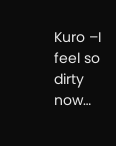Kuro –I feel so dirty now…